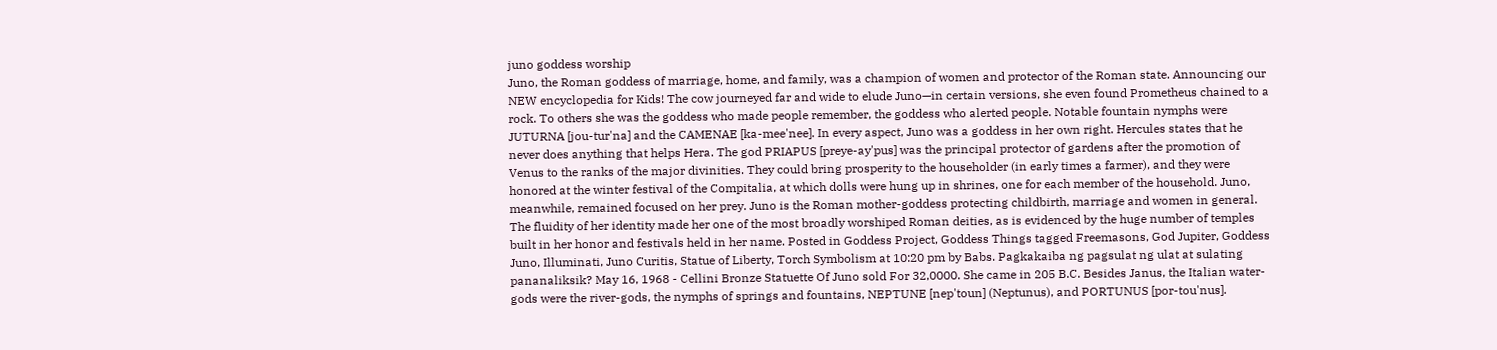juno goddess worship
Juno, the Roman goddess of marriage, home, and family, was a champion of women and protector of the Roman state. Announcing our NEW encyclopedia for Kids! The cow journeyed far and wide to elude Juno—in certain versions, she even found Prometheus chained to a rock. To others she was the goddess who made people remember, the goddess who alerted people. Notable fountain nymphs were JUTURNA [jou-tur'na] and the CAMENAE [ka-mee'nee]. In every aspect, Juno was a goddess in her own right. Hercules states that he never does anything that helps Hera. The god PRIAPUS [preye-ay'pus] was the principal protector of gardens after the promotion of Venus to the ranks of the major divinities. They could bring prosperity to the householder (in early times a farmer), and they were honored at the winter festival of the Compitalia, at which dolls were hung up in shrines, one for each member of the household. Juno, meanwhile, remained focused on her prey. Juno is the Roman mother-goddess protecting childbirth, marriage and women in general. The fluidity of her identity made her one of the most broadly worshiped Roman deities, as is evidenced by the huge number of temples built in her honor and festivals held in her name. Posted in Goddess Project, Goddess Things tagged Freemasons, God Jupiter, Goddess Juno, Illuminati, Juno Curitis, Statue of Liberty, Torch Symbolism at 10:20 pm by Babs. Pagkakaiba ng pagsulat ng ulat at sulating pananaliksik? May 16, 1968 - Cellini Bronze Statuette Of Juno sold For 32,0000. She came in 205 B.C. Besides Janus, the Italian water-gods were the river-gods, the nymphs of springs and fountains, NEPTUNE [nep'toun] (Neptunus), and PORTUNUS [por-tou'nus].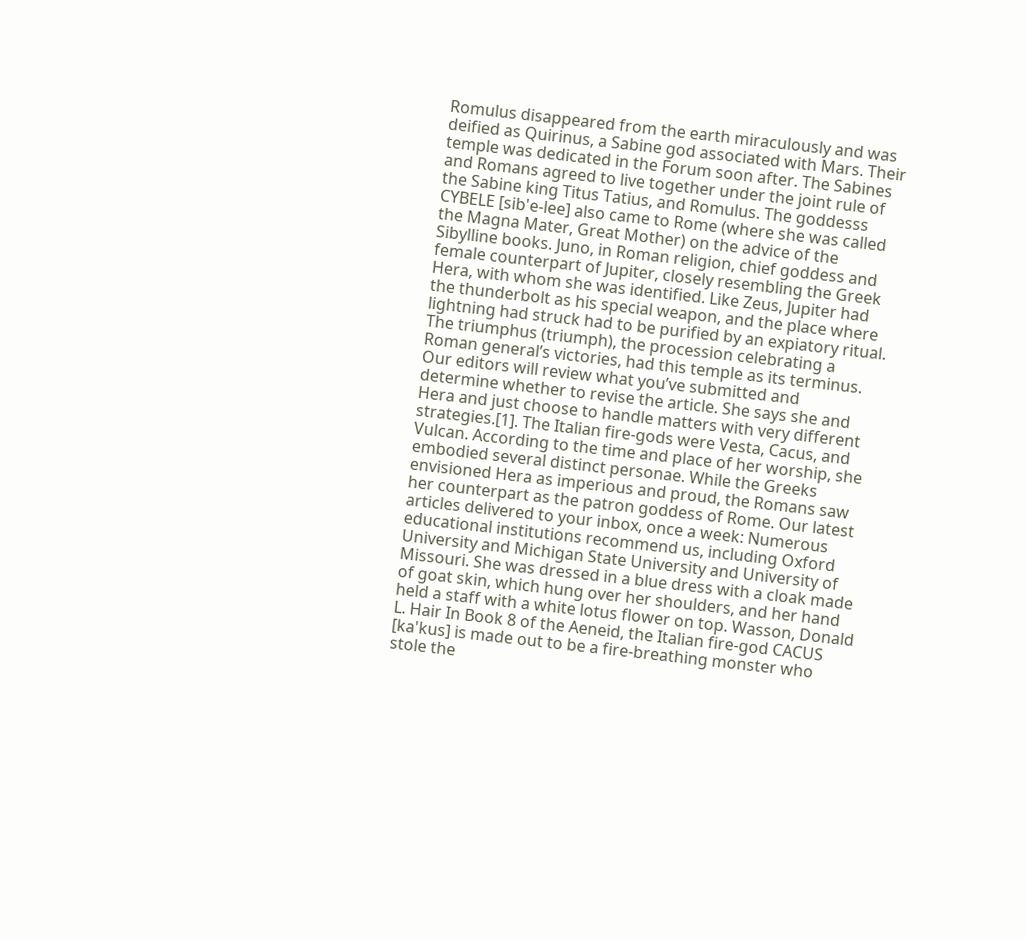Romulus disappeared from the earth miraculously and was deified as Quirinus, a Sabine god associated with Mars. Their temple was dedicated in the Forum soon after. The Sabines and Romans agreed to live together under the joint rule of the Sabine king Titus Tatius, and Romulus. The goddesss CYBELE [sib'e-lee] also came to Rome (where she was called the Magna Mater, Great Mother) on the advice of the Sibylline books. Juno, in Roman religion, chief goddess and female counterpart of Jupiter, closely resembling the Greek Hera, with whom she was identified. Like Zeus, Jupiter had the thunderbolt as his special weapon, and the place where lightning had struck had to be purified by an expiatory ritual. The triumphus (triumph), the procession celebrating a Roman general’s victories, had this temple as its terminus. Our editors will review what you’ve submitted and determine whether to revise the article. She says she and Hera and just choose to handle matters with very different strategies.[1]. The Italian fire-gods were Vesta, Cacus, and Vulcan. According to the time and place of her worship, she embodied several distinct personae. While the Greeks envisioned Hera as imperious and proud, the Romans saw her counterpart as the patron goddess of Rome. Our latest articles delivered to your inbox, once a week: Numerous educational institutions recommend us, including Oxford University and Michigan State University and University of Missouri. She was dressed in a blue dress with a cloak made of goat skin, which hung over her shoulders, and her hand held a staff with a white lotus flower on top. Wasson, Donald L. Hair In Book 8 of the Aeneid, the Italian fire-god CACUS [ka'kus] is made out to be a fire-breathing monster who stole the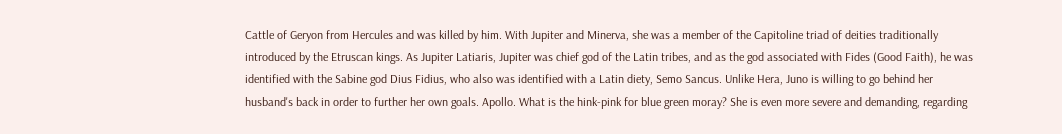Cattle of Geryon from Hercules and was killed by him. With Jupiter and Minerva, she was a member of the Capitoline triad of deities traditionally introduced by the Etruscan kings. As Jupiter Latiaris, Jupiter was chief god of the Latin tribes, and as the god associated with Fides (Good Faith), he was identified with the Sabine god Dius Fidius, who also was identified with a Latin diety, Semo Sancus. Unlike Hera, Juno is willing to go behind her husband's back in order to further her own goals. Apollo. What is the hink-pink for blue green moray? She is even more severe and demanding, regarding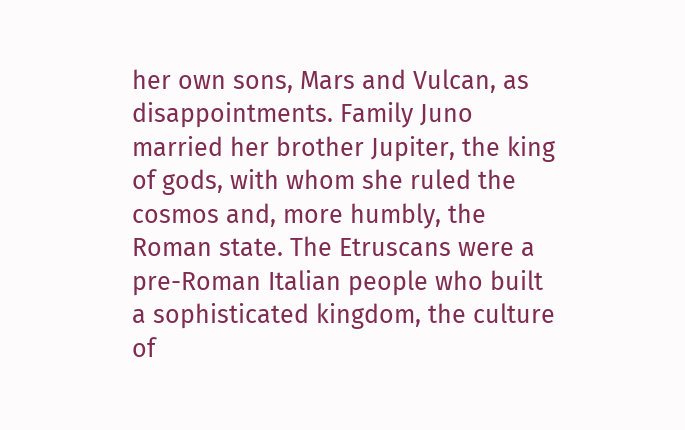her own sons, Mars and Vulcan, as disappointments. Family Juno married her brother Jupiter, the king of gods, with whom she ruled the cosmos and, more humbly, the Roman state. The Etruscans were a pre-Roman Italian people who built a sophisticated kingdom, the culture of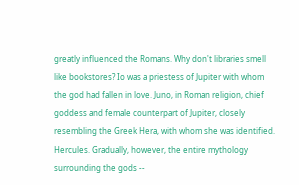greatly influenced the Romans. Why don't libraries smell like bookstores? Io was a priestess of Jupiter with whom the god had fallen in love. Juno, in Roman religion, chief goddess and female counterpart of Jupiter, closely resembling the Greek Hera, with whom she was identified. Hercules. Gradually, however, the entire mythology surrounding the gods --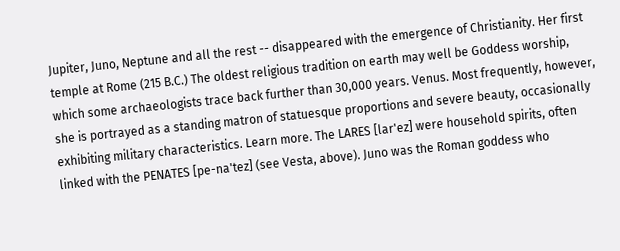Jupiter, Juno, Neptune and all the rest -- disappeared with the emergence of Christianity. Her first temple at Rome (215 B.C.) The oldest religious tradition on earth may well be Goddess worship, which some archaeologists trace back further than 30,000 years. Venus. Most frequently, however, she is portrayed as a standing matron of statuesque proportions and severe beauty, occasionally exhibiting military characteristics. Learn more. The LARES [lar'ez] were household spirits, often linked with the PENATES [pe-na'tez] (see Vesta, above). Juno was the Roman goddess who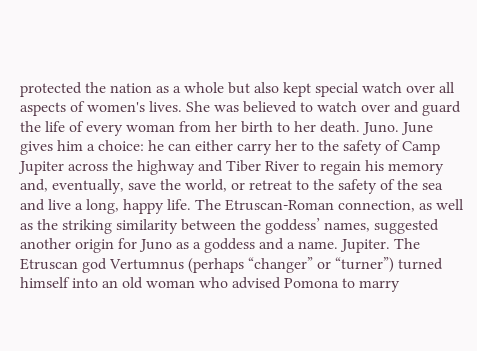protected the nation as a whole but also kept special watch over all aspects of women's lives. She was believed to watch over and guard the life of every woman from her birth to her death. Juno. June gives him a choice: he can either carry her to the safety of Camp Jupiter across the highway and Tiber River to regain his memory and, eventually, save the world, or retreat to the safety of the sea and live a long, happy life. The Etruscan-Roman connection, as well as the striking similarity between the goddess’ names, suggested another origin for Juno as a goddess and a name. Jupiter. The Etruscan god Vertumnus (perhaps “changer” or “turner”) turned himself into an old woman who advised Pomona to marry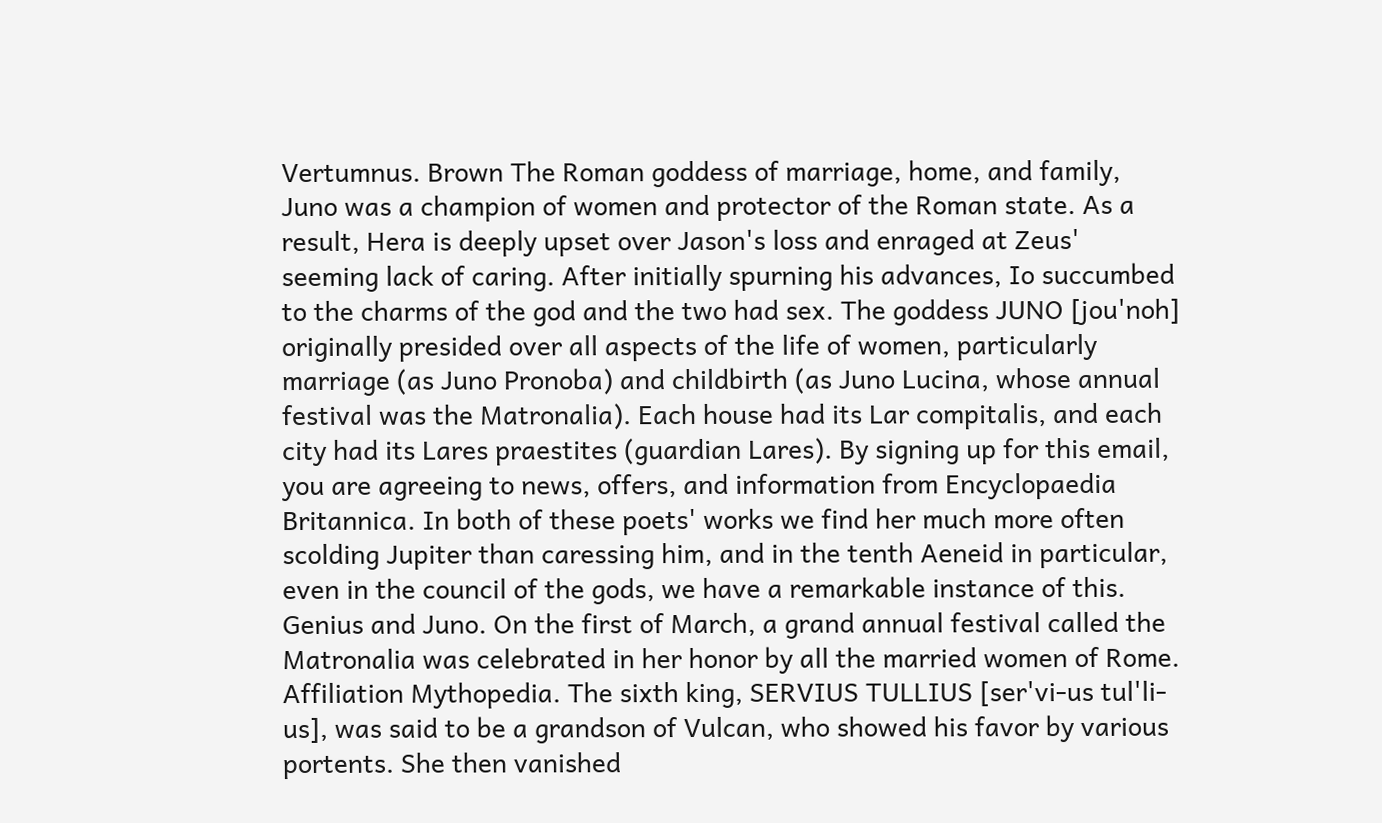Vertumnus. Brown The Roman goddess of marriage, home, and family, Juno was a champion of women and protector of the Roman state. As a result, Hera is deeply upset over Jason's loss and enraged at Zeus' seeming lack of caring. After initially spurning his advances, Io succumbed to the charms of the god and the two had sex. The goddess JUNO [jou'noh] originally presided over all aspects of the life of women, particularly marriage (as Juno Pronoba) and childbirth (as Juno Lucina, whose annual festival was the Matronalia). Each house had its Lar compitalis, and each city had its Lares praestites (guardian Lares). By signing up for this email, you are agreeing to news, offers, and information from Encyclopaedia Britannica. In both of these poets' works we find her much more often scolding Jupiter than caressing him, and in the tenth Aeneid in particular, even in the council of the gods, we have a remarkable instance of this. Genius and Juno. On the first of March, a grand annual festival called the Matronalia was celebrated in her honor by all the married women of Rome. Affiliation Mythopedia. The sixth king, SERVIUS TULLIUS [ser'vi-us tul'li-us], was said to be a grandson of Vulcan, who showed his favor by various portents. She then vanished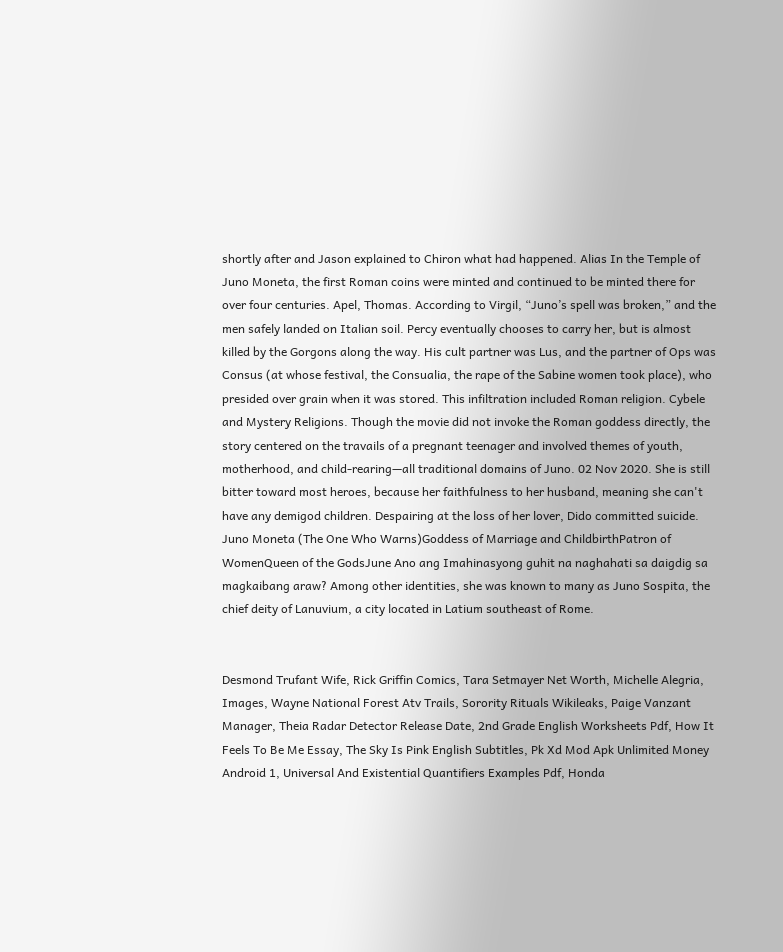shortly after and Jason explained to Chiron what had happened. Alias In the Temple of Juno Moneta, the first Roman coins were minted and continued to be minted there for over four centuries. Apel, Thomas. According to Virgil, “Juno’s spell was broken,” and the men safely landed on Italian soil. Percy eventually chooses to carry her, but is almost killed by the Gorgons along the way. His cult partner was Lus, and the partner of Ops was Consus (at whose festival, the Consualia, the rape of the Sabine women took place), who presided over grain when it was stored. This infiltration included Roman religion. Cybele and Mystery Religions. Though the movie did not invoke the Roman goddess directly, the story centered on the travails of a pregnant teenager and involved themes of youth, motherhood, and child-rearing—all traditional domains of Juno. 02 Nov 2020. She is still bitter toward most heroes, because her faithfulness to her husband, meaning she can't have any demigod children. Despairing at the loss of her lover, Dido committed suicide. Juno Moneta (The One Who Warns)Goddess of Marriage and ChildbirthPatron of WomenQueen of the GodsJune Ano ang Imahinasyong guhit na naghahati sa daigdig sa magkaibang araw? Among other identities, she was known to many as Juno Sospita, the chief deity of Lanuvium, a city located in Latium southeast of Rome.


Desmond Trufant Wife, Rick Griffin Comics, Tara Setmayer Net Worth, Michelle Alegria, Images, Wayne National Forest Atv Trails, Sorority Rituals Wikileaks, Paige Vanzant Manager, Theia Radar Detector Release Date, 2nd Grade English Worksheets Pdf, How It Feels To Be Me Essay, The Sky Is Pink English Subtitles, Pk Xd Mod Apk Unlimited Money Android 1, Universal And Existential Quantifiers Examples Pdf, Honda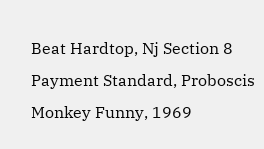Beat Hardtop, Nj Section 8 Payment Standard, Proboscis Monkey Funny, 1969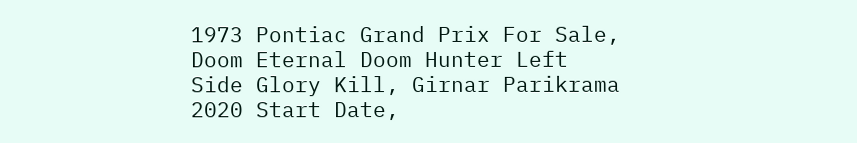1973 Pontiac Grand Prix For Sale, Doom Eternal Doom Hunter Left Side Glory Kill, Girnar Parikrama 2020 Start Date,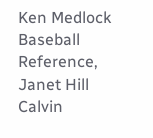Ken Medlock Baseball Reference, Janet Hill Calvin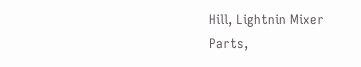Hill, Lightnin Mixer Parts,